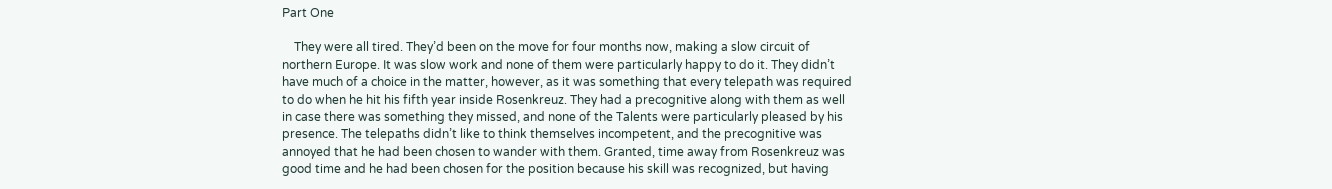Part One

    They were all tired. They’d been on the move for four months now, making a slow circuit of northern Europe. It was slow work and none of them were particularly happy to do it. They didn’t have much of a choice in the matter, however, as it was something that every telepath was required to do when he hit his fifth year inside Rosenkreuz. They had a precognitive along with them as well in case there was something they missed, and none of the Talents were particularly pleased by his presence. The telepaths didn’t like to think themselves incompetent, and the precognitive was annoyed that he had been chosen to wander with them. Granted, time away from Rosenkreuz was good time and he had been chosen for the position because his skill was recognized, but having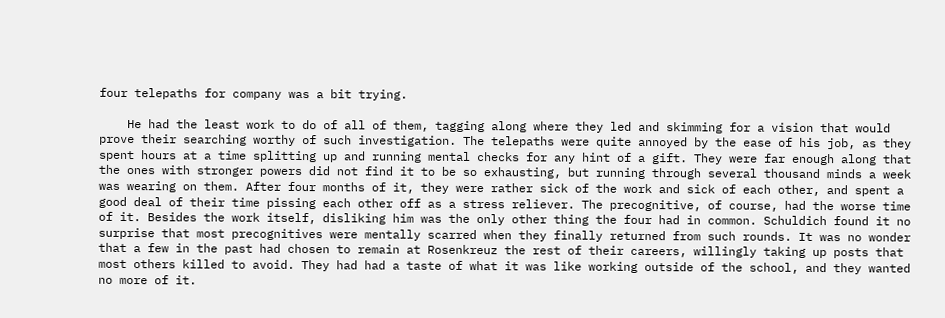four telepaths for company was a bit trying.

    He had the least work to do of all of them, tagging along where they led and skimming for a vision that would prove their searching worthy of such investigation. The telepaths were quite annoyed by the ease of his job, as they spent hours at a time splitting up and running mental checks for any hint of a gift. They were far enough along that the ones with stronger powers did not find it to be so exhausting, but running through several thousand minds a week was wearing on them. After four months of it, they were rather sick of the work and sick of each other, and spent a good deal of their time pissing each other off as a stress reliever. The precognitive, of course, had the worse time of it. Besides the work itself, disliking him was the only other thing the four had in common. Schuldich found it no surprise that most precognitives were mentally scarred when they finally returned from such rounds. It was no wonder that a few in the past had chosen to remain at Rosenkreuz the rest of their careers, willingly taking up posts that most others killed to avoid. They had had a taste of what it was like working outside of the school, and they wanted no more of it.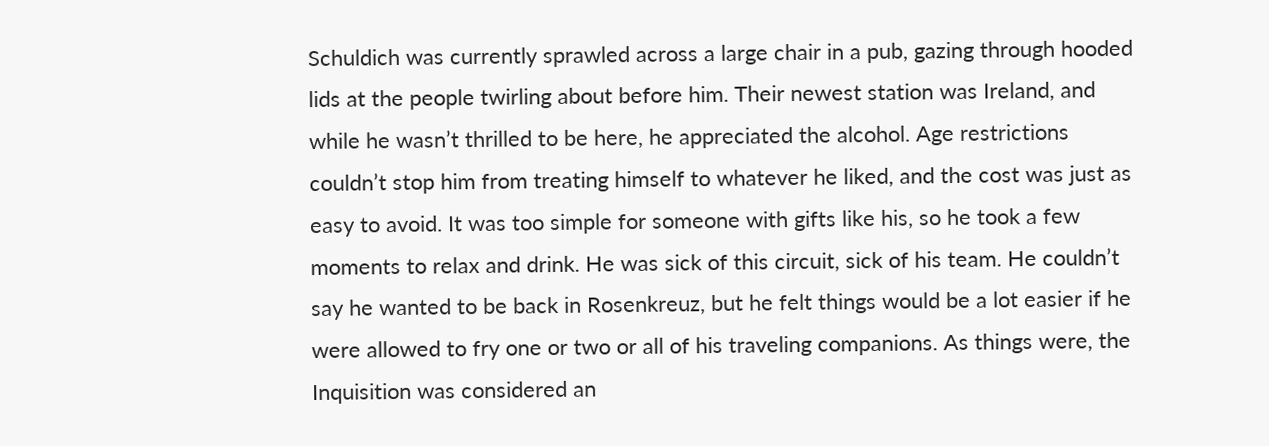Schuldich was currently sprawled across a large chair in a pub, gazing through hooded lids at the people twirling about before him. Their newest station was Ireland, and while he wasn’t thrilled to be here, he appreciated the alcohol. Age restrictions couldn’t stop him from treating himself to whatever he liked, and the cost was just as easy to avoid. It was too simple for someone with gifts like his, so he took a few moments to relax and drink. He was sick of this circuit, sick of his team. He couldn’t say he wanted to be back in Rosenkreuz, but he felt things would be a lot easier if he were allowed to fry one or two or all of his traveling companions. As things were, the Inquisition was considered an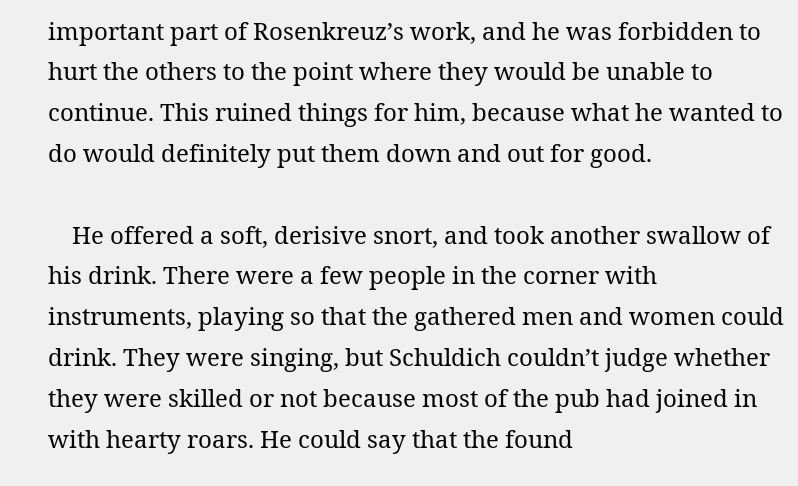important part of Rosenkreuz’s work, and he was forbidden to hurt the others to the point where they would be unable to continue. This ruined things for him, because what he wanted to do would definitely put them down and out for good.

    He offered a soft, derisive snort, and took another swallow of his drink. There were a few people in the corner with instruments, playing so that the gathered men and women could drink. They were singing, but Schuldich couldn’t judge whether they were skilled or not because most of the pub had joined in with hearty roars. He could say that the found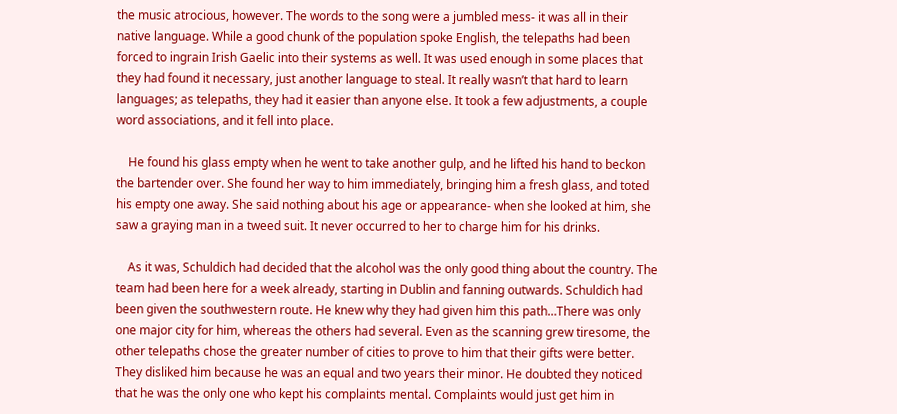the music atrocious, however. The words to the song were a jumbled mess- it was all in their native language. While a good chunk of the population spoke English, the telepaths had been forced to ingrain Irish Gaelic into their systems as well. It was used enough in some places that they had found it necessary, just another language to steal. It really wasn’t that hard to learn languages; as telepaths, they had it easier than anyone else. It took a few adjustments, a couple word associations, and it fell into place.

    He found his glass empty when he went to take another gulp, and he lifted his hand to beckon the bartender over. She found her way to him immediately, bringing him a fresh glass, and toted his empty one away. She said nothing about his age or appearance- when she looked at him, she saw a graying man in a tweed suit. It never occurred to her to charge him for his drinks.

    As it was, Schuldich had decided that the alcohol was the only good thing about the country. The team had been here for a week already, starting in Dublin and fanning outwards. Schuldich had been given the southwestern route. He knew why they had given him this path…There was only one major city for him, whereas the others had several. Even as the scanning grew tiresome, the other telepaths chose the greater number of cities to prove to him that their gifts were better. They disliked him because he was an equal and two years their minor. He doubted they noticed that he was the only one who kept his complaints mental. Complaints would just get him in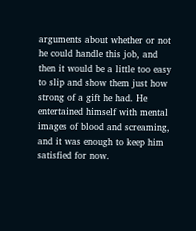arguments about whether or not he could handle this job, and then it would be a little too easy to slip and show them just how strong of a gift he had. He entertained himself with mental images of blood and screaming, and it was enough to keep him satisfied for now.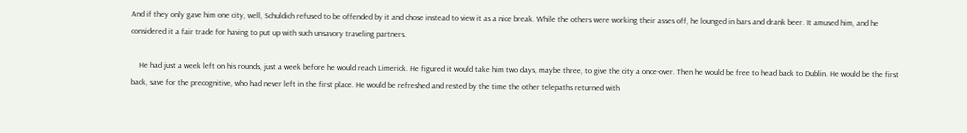And if they only gave him one city, well, Schuldich refused to be offended by it and chose instead to view it as a nice break. While the others were working their asses off, he lounged in bars and drank beer. It amused him, and he considered it a fair trade for having to put up with such unsavory traveling partners.

    He had just a week left on his rounds, just a week before he would reach Limerick. He figured it would take him two days, maybe three, to give the city a once-over. Then he would be free to head back to Dublin. He would be the first back, save for the precognitive, who had never left in the first place. He would be refreshed and rested by the time the other telepaths returned with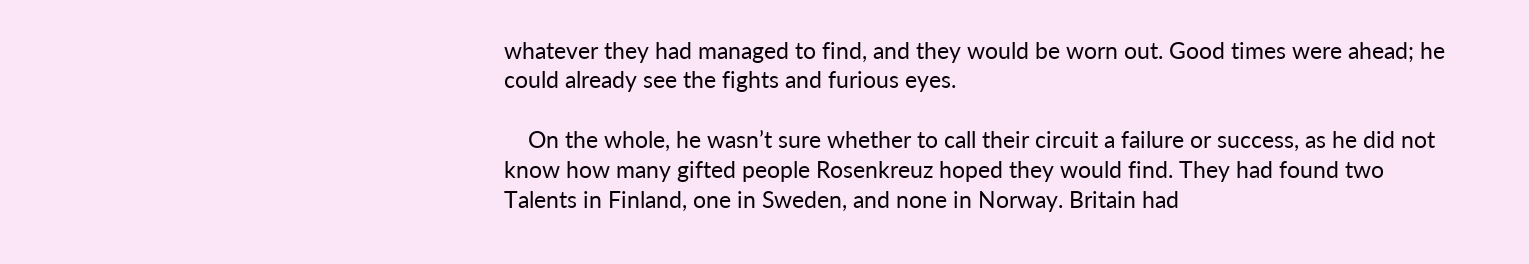whatever they had managed to find, and they would be worn out. Good times were ahead; he could already see the fights and furious eyes.

    On the whole, he wasn’t sure whether to call their circuit a failure or success, as he did not know how many gifted people Rosenkreuz hoped they would find. They had found two Talents in Finland, one in Sweden, and none in Norway. Britain had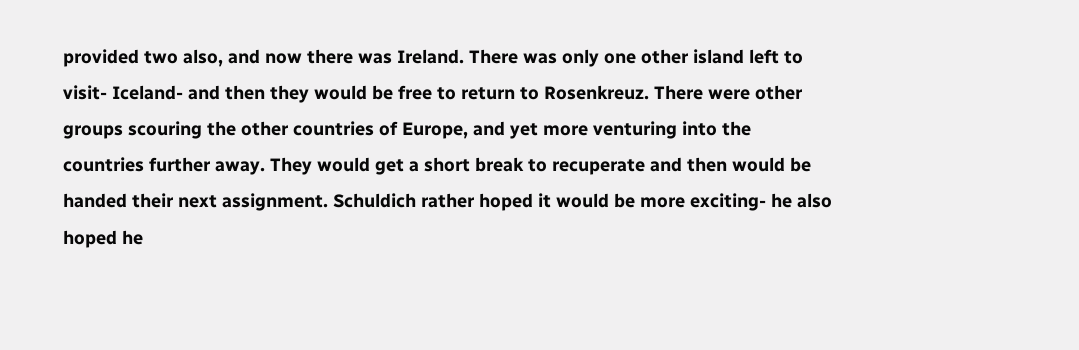provided two also, and now there was Ireland. There was only one other island left to visit- Iceland- and then they would be free to return to Rosenkreuz. There were other groups scouring the other countries of Europe, and yet more venturing into the countries further away. They would get a short break to recuperate and then would be handed their next assignment. Schuldich rather hoped it would be more exciting- he also hoped he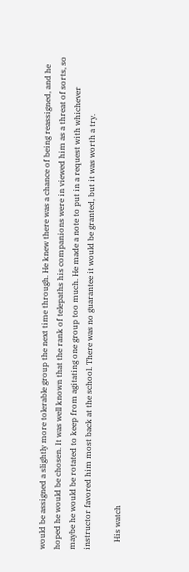would be assigned a slightly more tolerable group the next time through. He knew there was a chance of being reassigned, and he hoped he would be chosen. It was well known that the rank of telepaths his companions were in viewed him as a threat of sorts, so maybe he would be rotated to keep from agitating one group too much. He made a note to put in a request with whichever instructor favored him most back at the school. There was no guarantee it would be granted, but it was worth a try.

    His watch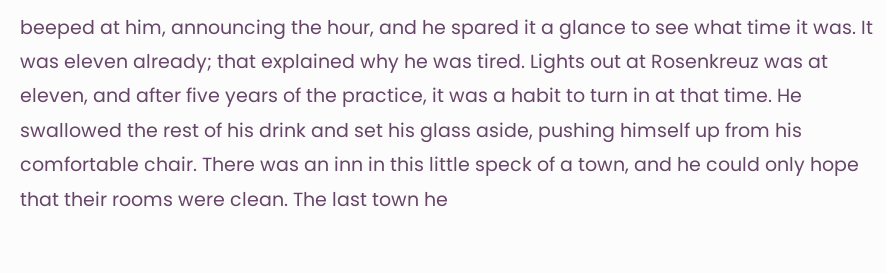beeped at him, announcing the hour, and he spared it a glance to see what time it was. It was eleven already; that explained why he was tired. Lights out at Rosenkreuz was at eleven, and after five years of the practice, it was a habit to turn in at that time. He swallowed the rest of his drink and set his glass aside, pushing himself up from his comfortable chair. There was an inn in this little speck of a town, and he could only hope that their rooms were clean. The last town he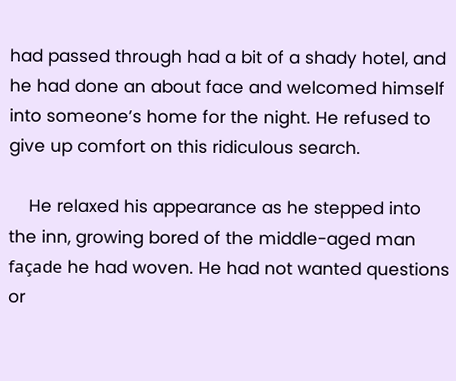had passed through had a bit of a shady hotel, and he had done an about face and welcomed himself into someone’s home for the night. He refused to give up comfort on this ridiculous search.

    He relaxed his appearance as he stepped into the inn, growing bored of the middle-aged man façade he had woven. He had not wanted questions or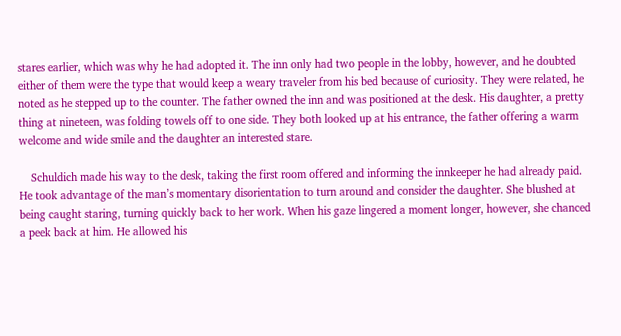stares earlier, which was why he had adopted it. The inn only had two people in the lobby, however, and he doubted either of them were the type that would keep a weary traveler from his bed because of curiosity. They were related, he noted as he stepped up to the counter. The father owned the inn and was positioned at the desk. His daughter, a pretty thing at nineteen, was folding towels off to one side. They both looked up at his entrance, the father offering a warm welcome and wide smile and the daughter an interested stare.

    Schuldich made his way to the desk, taking the first room offered and informing the innkeeper he had already paid. He took advantage of the man’s momentary disorientation to turn around and consider the daughter. She blushed at being caught staring, turning quickly back to her work. When his gaze lingered a moment longer, however, she chanced a peek back at him. He allowed his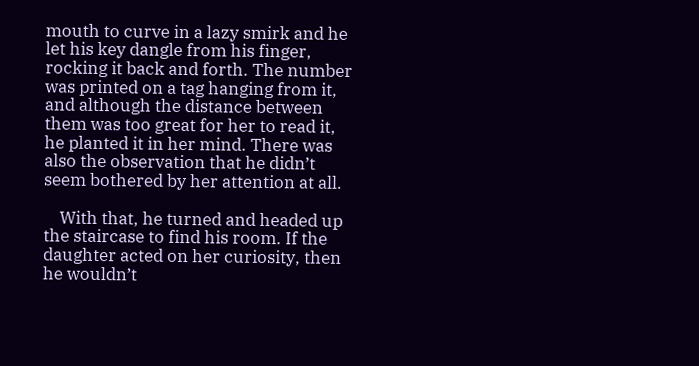mouth to curve in a lazy smirk and he let his key dangle from his finger, rocking it back and forth. The number was printed on a tag hanging from it, and although the distance between them was too great for her to read it, he planted it in her mind. There was also the observation that he didn’t seem bothered by her attention at all.

    With that, he turned and headed up the staircase to find his room. If the daughter acted on her curiosity, then he wouldn’t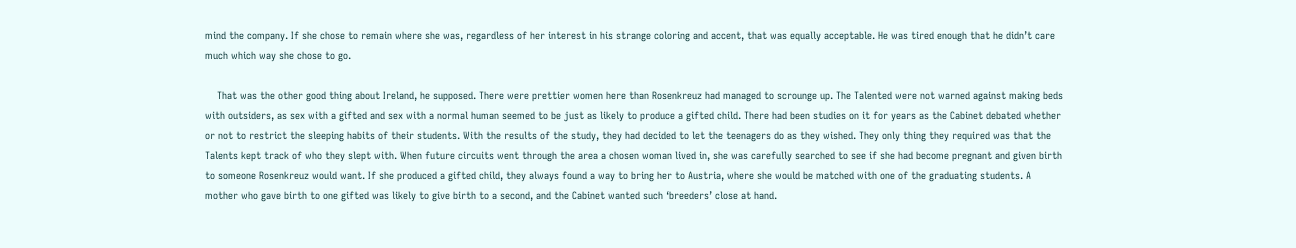mind the company. If she chose to remain where she was, regardless of her interest in his strange coloring and accent, that was equally acceptable. He was tired enough that he didn’t care much which way she chose to go.

    That was the other good thing about Ireland, he supposed. There were prettier women here than Rosenkreuz had managed to scrounge up. The Talented were not warned against making beds with outsiders, as sex with a gifted and sex with a normal human seemed to be just as likely to produce a gifted child. There had been studies on it for years as the Cabinet debated whether or not to restrict the sleeping habits of their students. With the results of the study, they had decided to let the teenagers do as they wished. They only thing they required was that the Talents kept track of who they slept with. When future circuits went through the area a chosen woman lived in, she was carefully searched to see if she had become pregnant and given birth to someone Rosenkreuz would want. If she produced a gifted child, they always found a way to bring her to Austria, where she would be matched with one of the graduating students. A mother who gave birth to one gifted was likely to give birth to a second, and the Cabinet wanted such ‘breeders’ close at hand.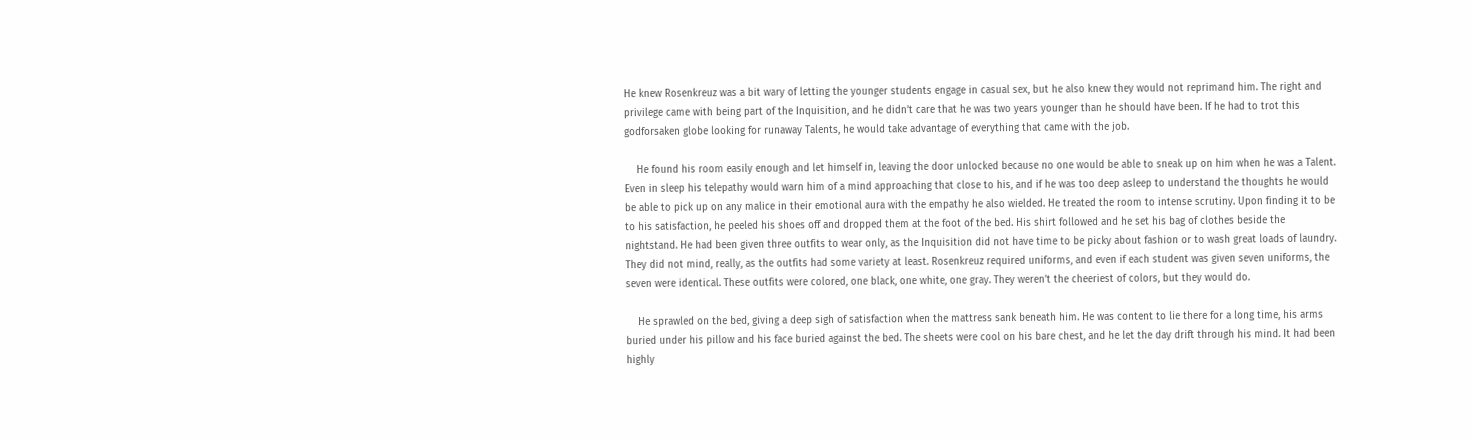He knew Rosenkreuz was a bit wary of letting the younger students engage in casual sex, but he also knew they would not reprimand him. The right and privilege came with being part of the Inquisition, and he didn’t care that he was two years younger than he should have been. If he had to trot this godforsaken globe looking for runaway Talents, he would take advantage of everything that came with the job.

    He found his room easily enough and let himself in, leaving the door unlocked because no one would be able to sneak up on him when he was a Talent. Even in sleep his telepathy would warn him of a mind approaching that close to his, and if he was too deep asleep to understand the thoughts he would be able to pick up on any malice in their emotional aura with the empathy he also wielded. He treated the room to intense scrutiny. Upon finding it to be to his satisfaction, he peeled his shoes off and dropped them at the foot of the bed. His shirt followed and he set his bag of clothes beside the nightstand. He had been given three outfits to wear only, as the Inquisition did not have time to be picky about fashion or to wash great loads of laundry. They did not mind, really, as the outfits had some variety at least. Rosenkreuz required uniforms, and even if each student was given seven uniforms, the seven were identical. These outfits were colored, one black, one white, one gray. They weren’t the cheeriest of colors, but they would do.

    He sprawled on the bed, giving a deep sigh of satisfaction when the mattress sank beneath him. He was content to lie there for a long time, his arms buried under his pillow and his face buried against the bed. The sheets were cool on his bare chest, and he let the day drift through his mind. It had been highly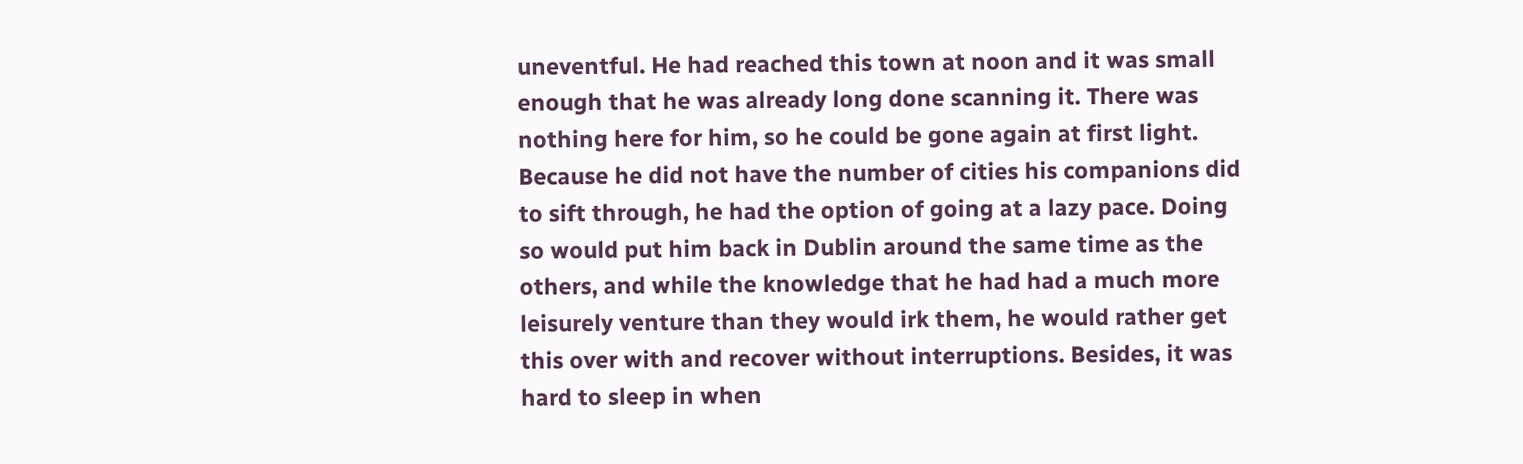uneventful. He had reached this town at noon and it was small enough that he was already long done scanning it. There was nothing here for him, so he could be gone again at first light. Because he did not have the number of cities his companions did to sift through, he had the option of going at a lazy pace. Doing so would put him back in Dublin around the same time as the others, and while the knowledge that he had had a much more leisurely venture than they would irk them, he would rather get this over with and recover without interruptions. Besides, it was hard to sleep in when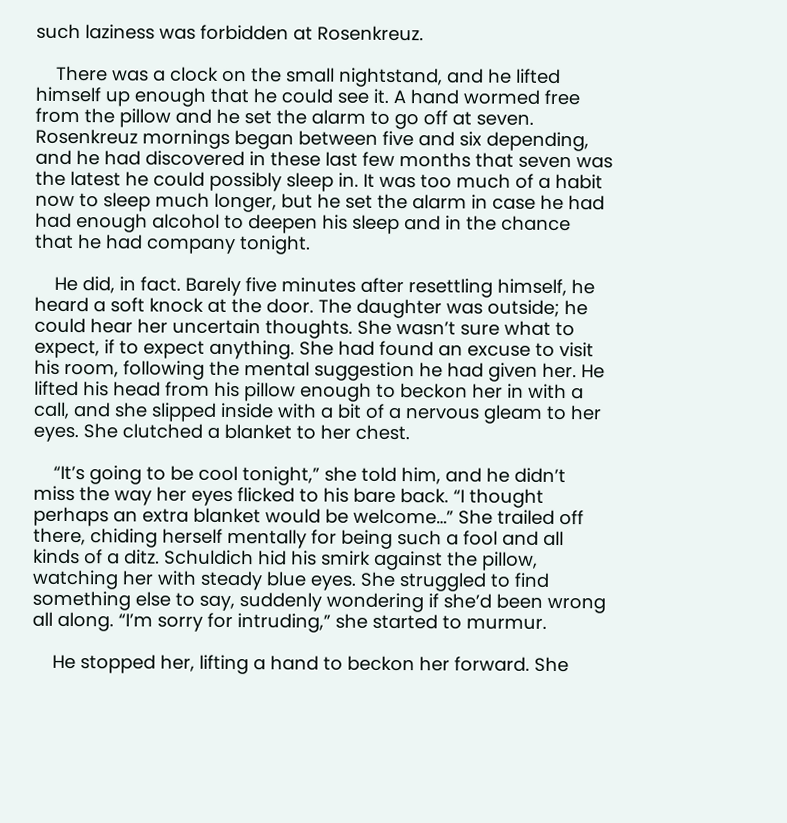such laziness was forbidden at Rosenkreuz.

    There was a clock on the small nightstand, and he lifted himself up enough that he could see it. A hand wormed free from the pillow and he set the alarm to go off at seven. Rosenkreuz mornings began between five and six depending, and he had discovered in these last few months that seven was the latest he could possibly sleep in. It was too much of a habit now to sleep much longer, but he set the alarm in case he had had enough alcohol to deepen his sleep and in the chance that he had company tonight.

    He did, in fact. Barely five minutes after resettling himself, he heard a soft knock at the door. The daughter was outside; he could hear her uncertain thoughts. She wasn’t sure what to expect, if to expect anything. She had found an excuse to visit his room, following the mental suggestion he had given her. He lifted his head from his pillow enough to beckon her in with a call, and she slipped inside with a bit of a nervous gleam to her eyes. She clutched a blanket to her chest.

    “It’s going to be cool tonight,” she told him, and he didn’t miss the way her eyes flicked to his bare back. “I thought perhaps an extra blanket would be welcome…” She trailed off there, chiding herself mentally for being such a fool and all kinds of a ditz. Schuldich hid his smirk against the pillow, watching her with steady blue eyes. She struggled to find something else to say, suddenly wondering if she’d been wrong all along. “I’m sorry for intruding,” she started to murmur.

    He stopped her, lifting a hand to beckon her forward. She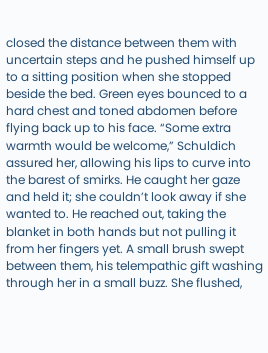closed the distance between them with uncertain steps and he pushed himself up to a sitting position when she stopped beside the bed. Green eyes bounced to a hard chest and toned abdomen before flying back up to his face. “Some extra warmth would be welcome,” Schuldich assured her, allowing his lips to curve into the barest of smirks. He caught her gaze and held it; she couldn’t look away if she wanted to. He reached out, taking the blanket in both hands but not pulling it from her fingers yet. A small brush swept between them, his telempathic gift washing through her in a small buzz. She flushed,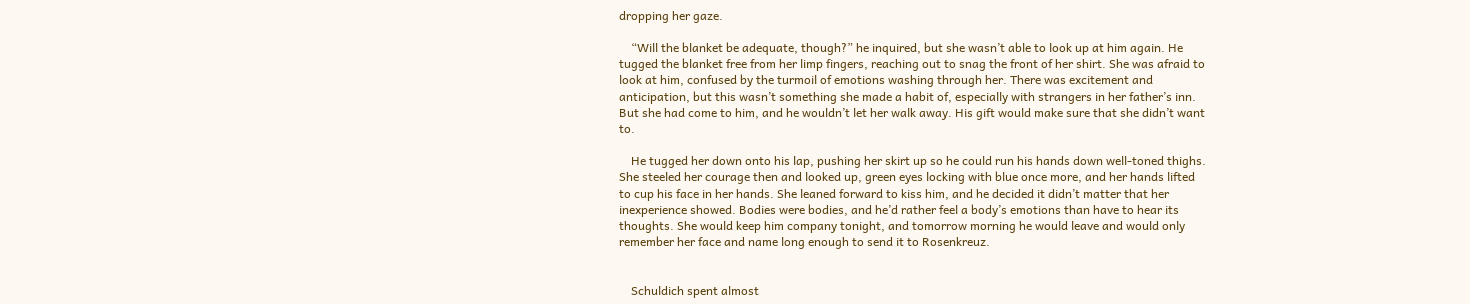dropping her gaze.

    “Will the blanket be adequate, though?” he inquired, but she wasn’t able to look up at him again. He tugged the blanket free from her limp fingers, reaching out to snag the front of her shirt. She was afraid to look at him, confused by the turmoil of emotions washing through her. There was excitement and anticipation, but this wasn’t something she made a habit of, especially with strangers in her father’s inn. But she had come to him, and he wouldn’t let her walk away. His gift would make sure that she didn’t want to.

    He tugged her down onto his lap, pushing her skirt up so he could run his hands down well-toned thighs. She steeled her courage then and looked up, green eyes locking with blue once more, and her hands lifted to cup his face in her hands. She leaned forward to kiss him, and he decided it didn’t matter that her inexperience showed. Bodies were bodies, and he’d rather feel a body’s emotions than have to hear its thoughts. She would keep him company tonight, and tomorrow morning he would leave and would only remember her face and name long enough to send it to Rosenkreuz.


    Schuldich spent almost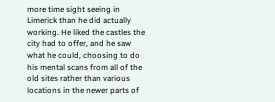more time sight seeing in Limerick than he did actually working. He liked the castles the city had to offer, and he saw what he could, choosing to do his mental scans from all of the old sites rather than various locations in the newer parts of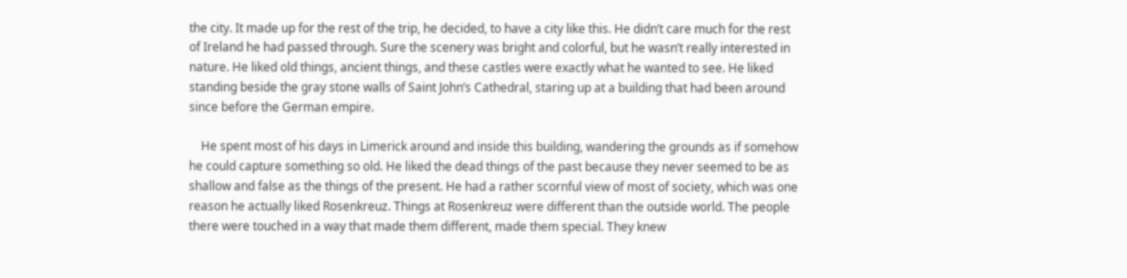the city. It made up for the rest of the trip, he decided, to have a city like this. He didn’t care much for the rest of Ireland he had passed through. Sure the scenery was bright and colorful, but he wasn’t really interested in nature. He liked old things, ancient things, and these castles were exactly what he wanted to see. He liked standing beside the gray stone walls of Saint John’s Cathedral, staring up at a building that had been around since before the German empire.

    He spent most of his days in Limerick around and inside this building, wandering the grounds as if somehow he could capture something so old. He liked the dead things of the past because they never seemed to be as shallow and false as the things of the present. He had a rather scornful view of most of society, which was one reason he actually liked Rosenkreuz. Things at Rosenkreuz were different than the outside world. The people there were touched in a way that made them different, made them special. They knew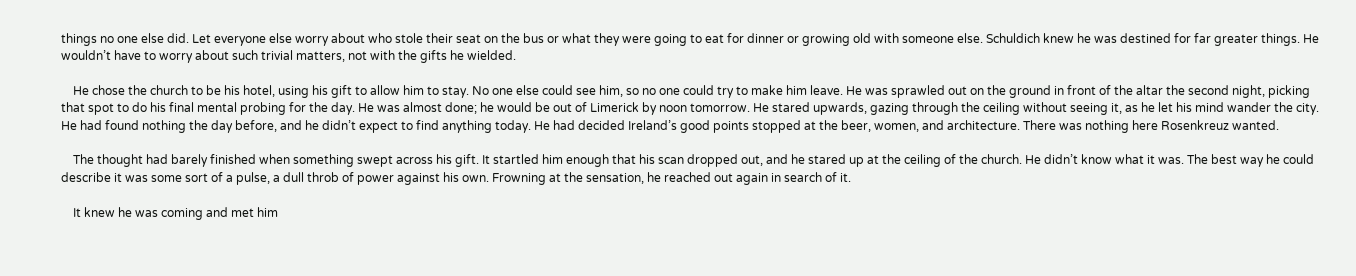things no one else did. Let everyone else worry about who stole their seat on the bus or what they were going to eat for dinner or growing old with someone else. Schuldich knew he was destined for far greater things. He wouldn’t have to worry about such trivial matters, not with the gifts he wielded.

    He chose the church to be his hotel, using his gift to allow him to stay. No one else could see him, so no one could try to make him leave. He was sprawled out on the ground in front of the altar the second night, picking that spot to do his final mental probing for the day. He was almost done; he would be out of Limerick by noon tomorrow. He stared upwards, gazing through the ceiling without seeing it, as he let his mind wander the city. He had found nothing the day before, and he didn’t expect to find anything today. He had decided Ireland’s good points stopped at the beer, women, and architecture. There was nothing here Rosenkreuz wanted.

    The thought had barely finished when something swept across his gift. It startled him enough that his scan dropped out, and he stared up at the ceiling of the church. He didn’t know what it was. The best way he could describe it was some sort of a pulse, a dull throb of power against his own. Frowning at the sensation, he reached out again in search of it.

    It knew he was coming and met him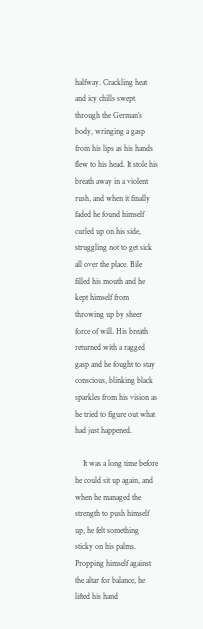halfway. Crackling heat and icy chills swept through the German’s body, wringing a gasp from his lips as his hands flew to his head. It stole his breath away in a violent rush, and when it finally faded he found himself curled up on his side, struggling not to get sick all over the place. Bile filled his mouth and he kept himself from throwing up by sheer force of will. His breath returned with a ragged gasp and he fought to stay conscious, blinking black sparkles from his vision as he tried to figure out what had just happened.

    It was a long time before he could sit up again, and when he managed the strength to push himself up, he felt something sticky on his palms. Propping himself against the altar for balance, he lifted his hand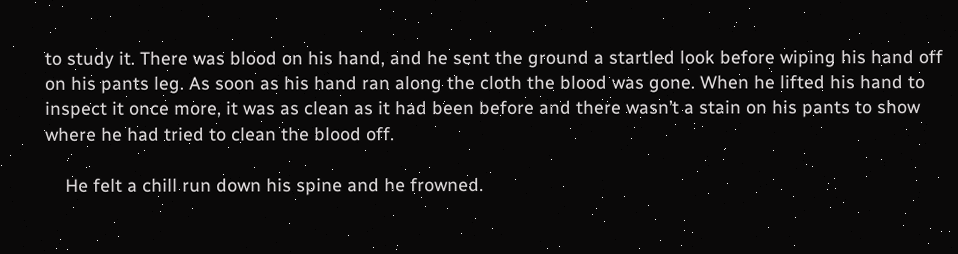to study it. There was blood on his hand, and he sent the ground a startled look before wiping his hand off on his pants leg. As soon as his hand ran along the cloth the blood was gone. When he lifted his hand to inspect it once more, it was as clean as it had been before and there wasn’t a stain on his pants to show where he had tried to clean the blood off.

    He felt a chill run down his spine and he frowned.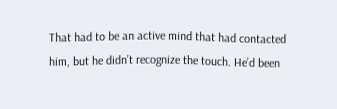That had to be an active mind that had contacted him, but he didn’t recognize the touch. He’d been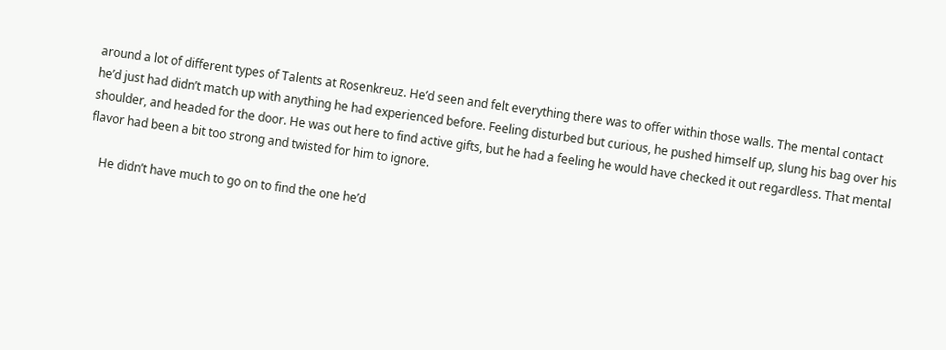around a lot of different types of Talents at Rosenkreuz. He’d seen and felt everything there was to offer within those walls. The mental contact he’d just had didn’t match up with anything he had experienced before. Feeling disturbed but curious, he pushed himself up, slung his bag over his shoulder, and headed for the door. He was out here to find active gifts, but he had a feeling he would have checked it out regardless. That mental flavor had been a bit too strong and twisted for him to ignore.

    He didn’t have much to go on to find the one he’d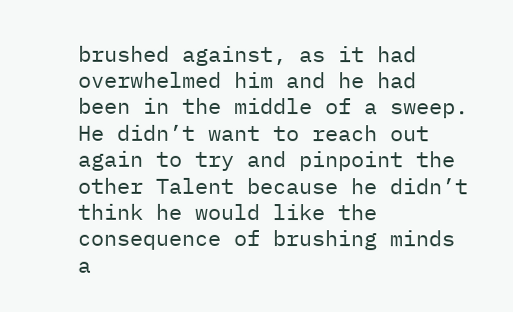brushed against, as it had overwhelmed him and he had been in the middle of a sweep. He didn’t want to reach out again to try and pinpoint the other Talent because he didn’t think he would like the consequence of brushing minds a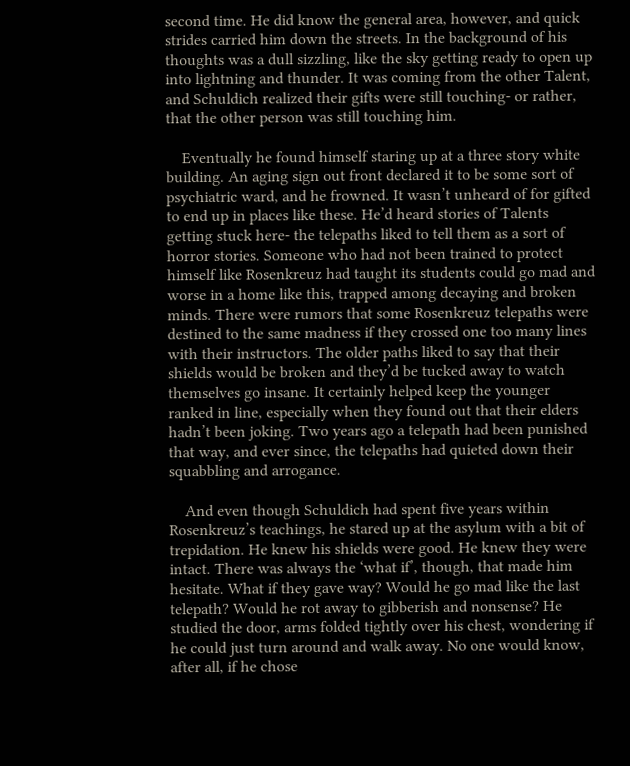second time. He did know the general area, however, and quick strides carried him down the streets. In the background of his thoughts was a dull sizzling, like the sky getting ready to open up into lightning and thunder. It was coming from the other Talent, and Schuldich realized their gifts were still touching- or rather, that the other person was still touching him.

    Eventually he found himself staring up at a three story white building. An aging sign out front declared it to be some sort of psychiatric ward, and he frowned. It wasn’t unheard of for gifted to end up in places like these. He’d heard stories of Talents getting stuck here- the telepaths liked to tell them as a sort of horror stories. Someone who had not been trained to protect himself like Rosenkreuz had taught its students could go mad and worse in a home like this, trapped among decaying and broken minds. There were rumors that some Rosenkreuz telepaths were destined to the same madness if they crossed one too many lines with their instructors. The older paths liked to say that their shields would be broken and they’d be tucked away to watch themselves go insane. It certainly helped keep the younger ranked in line, especially when they found out that their elders hadn’t been joking. Two years ago a telepath had been punished that way, and ever since, the telepaths had quieted down their squabbling and arrogance.

    And even though Schuldich had spent five years within Rosenkreuz’s teachings, he stared up at the asylum with a bit of trepidation. He knew his shields were good. He knew they were intact. There was always the ‘what if’, though, that made him hesitate. What if they gave way? Would he go mad like the last telepath? Would he rot away to gibberish and nonsense? He studied the door, arms folded tightly over his chest, wondering if he could just turn around and walk away. No one would know, after all, if he chose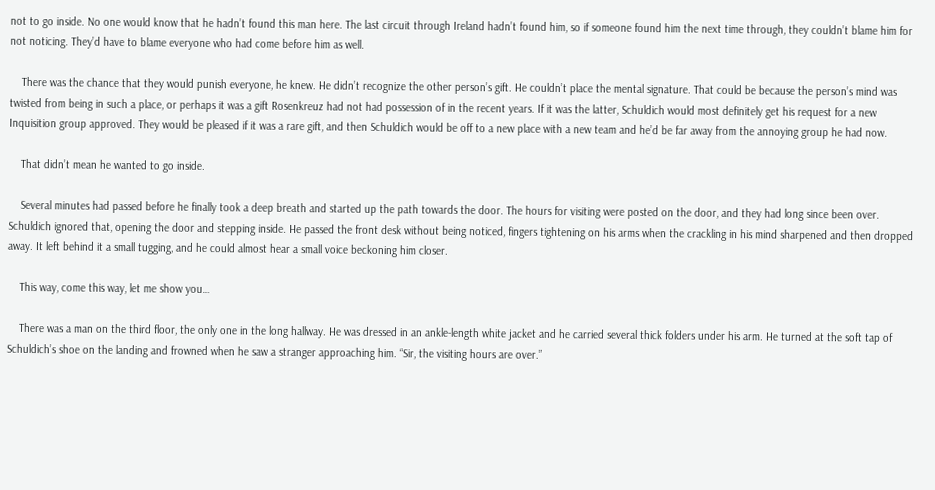not to go inside. No one would know that he hadn’t found this man here. The last circuit through Ireland hadn’t found him, so if someone found him the next time through, they couldn’t blame him for not noticing. They’d have to blame everyone who had come before him as well.

    There was the chance that they would punish everyone, he knew. He didn’t recognize the other person’s gift. He couldn’t place the mental signature. That could be because the person’s mind was twisted from being in such a place, or perhaps it was a gift Rosenkreuz had not had possession of in the recent years. If it was the latter, Schuldich would most definitely get his request for a new Inquisition group approved. They would be pleased if it was a rare gift, and then Schuldich would be off to a new place with a new team and he’d be far away from the annoying group he had now.

    That didn’t mean he wanted to go inside.

    Several minutes had passed before he finally took a deep breath and started up the path towards the door. The hours for visiting were posted on the door, and they had long since been over. Schuldich ignored that, opening the door and stepping inside. He passed the front desk without being noticed, fingers tightening on his arms when the crackling in his mind sharpened and then dropped away. It left behind it a small tugging, and he could almost hear a small voice beckoning him closer.

    This way, come this way, let me show you…

    There was a man on the third floor, the only one in the long hallway. He was dressed in an ankle-length white jacket and he carried several thick folders under his arm. He turned at the soft tap of Schuldich’s shoe on the landing and frowned when he saw a stranger approaching him. “Sir, the visiting hours are over.”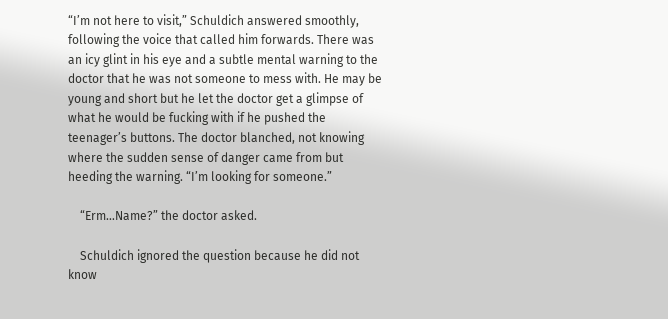“I’m not here to visit,” Schuldich answered smoothly, following the voice that called him forwards. There was an icy glint in his eye and a subtle mental warning to the doctor that he was not someone to mess with. He may be young and short but he let the doctor get a glimpse of what he would be fucking with if he pushed the teenager’s buttons. The doctor blanched, not knowing where the sudden sense of danger came from but heeding the warning. “I’m looking for someone.”

    “Erm…Name?” the doctor asked.

    Schuldich ignored the question because he did not know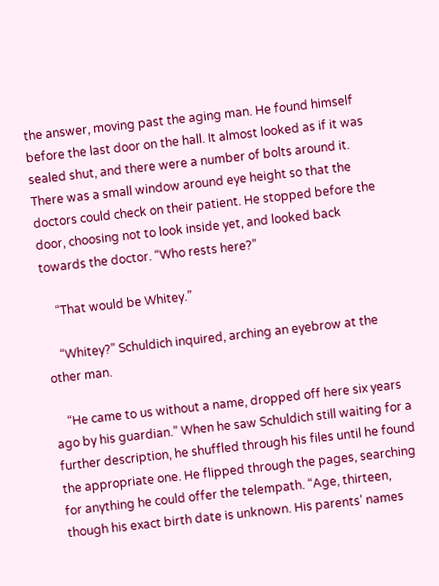the answer, moving past the aging man. He found himself before the last door on the hall. It almost looked as if it was sealed shut, and there were a number of bolts around it. There was a small window around eye height so that the doctors could check on their patient. He stopped before the door, choosing not to look inside yet, and looked back towards the doctor. “Who rests here?”

    “That would be Whitey.”

    “Whitey?” Schuldich inquired, arching an eyebrow at the other man.

    “He came to us without a name, dropped off here six years ago by his guardian.” When he saw Schuldich still waiting for a further description, he shuffled through his files until he found the appropriate one. He flipped through the pages, searching for anything he could offer the telempath. “Age, thirteen, though his exact birth date is unknown. His parents’ names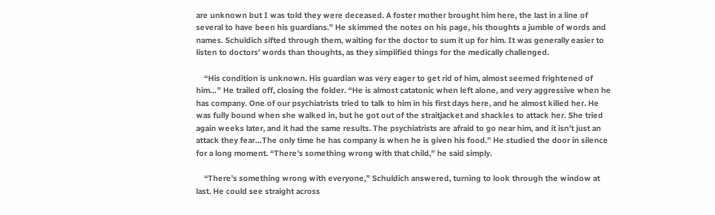are unknown but I was told they were deceased. A foster mother brought him here, the last in a line of several to have been his guardians.” He skimmed the notes on his page, his thoughts a jumble of words and names. Schuldich sifted through them, waiting for the doctor to sum it up for him. It was generally easier to listen to doctors’ words than thoughts, as they simplified things for the medically challenged.

    “His condition is unknown. His guardian was very eager to get rid of him, almost seemed frightened of him…” He trailed off, closing the folder. “He is almost catatonic when left alone, and very aggressive when he has company. One of our psychiatrists tried to talk to him in his first days here, and he almost killed her. He was fully bound when she walked in, but he got out of the straitjacket and shackles to attack her. She tried again weeks later, and it had the same results. The psychiatrists are afraid to go near him, and it isn’t just an attack they fear…The only time he has company is when he is given his food.” He studied the door in silence for a long moment. “There’s something wrong with that child,” he said simply.

    “There’s something wrong with everyone,” Schuldich answered, turning to look through the window at last. He could see straight across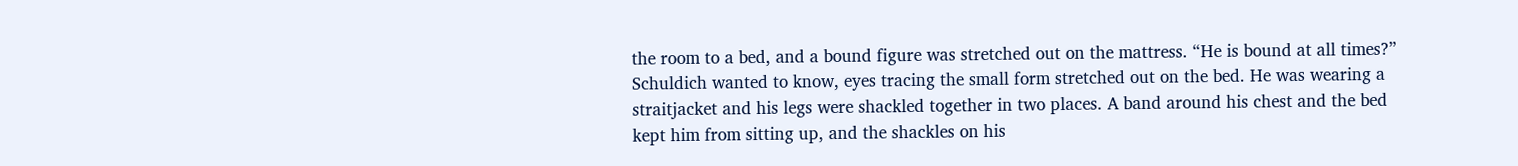the room to a bed, and a bound figure was stretched out on the mattress. “He is bound at all times?” Schuldich wanted to know, eyes tracing the small form stretched out on the bed. He was wearing a straitjacket and his legs were shackled together in two places. A band around his chest and the bed kept him from sitting up, and the shackles on his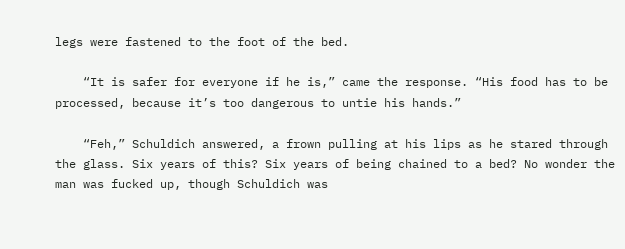legs were fastened to the foot of the bed.

    “It is safer for everyone if he is,” came the response. “His food has to be processed, because it’s too dangerous to untie his hands.”

    “Feh,” Schuldich answered, a frown pulling at his lips as he stared through the glass. Six years of this? Six years of being chained to a bed? No wonder the man was fucked up, though Schuldich was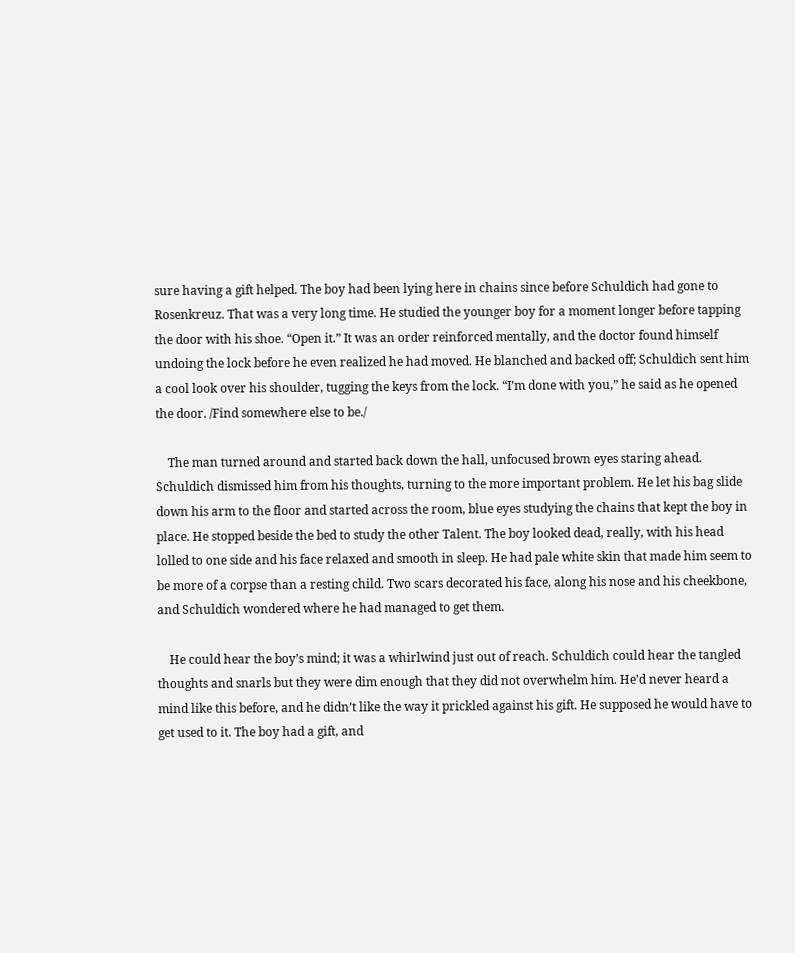sure having a gift helped. The boy had been lying here in chains since before Schuldich had gone to Rosenkreuz. That was a very long time. He studied the younger boy for a moment longer before tapping the door with his shoe. “Open it.” It was an order reinforced mentally, and the doctor found himself undoing the lock before he even realized he had moved. He blanched and backed off; Schuldich sent him a cool look over his shoulder, tugging the keys from the lock. “I’m done with you,” he said as he opened the door. /Find somewhere else to be./

    The man turned around and started back down the hall, unfocused brown eyes staring ahead. Schuldich dismissed him from his thoughts, turning to the more important problem. He let his bag slide down his arm to the floor and started across the room, blue eyes studying the chains that kept the boy in place. He stopped beside the bed to study the other Talent. The boy looked dead, really, with his head lolled to one side and his face relaxed and smooth in sleep. He had pale white skin that made him seem to be more of a corpse than a resting child. Two scars decorated his face, along his nose and his cheekbone, and Schuldich wondered where he had managed to get them.

    He could hear the boy’s mind; it was a whirlwind just out of reach. Schuldich could hear the tangled thoughts and snarls but they were dim enough that they did not overwhelm him. He’d never heard a mind like this before, and he didn’t like the way it prickled against his gift. He supposed he would have to get used to it. The boy had a gift, and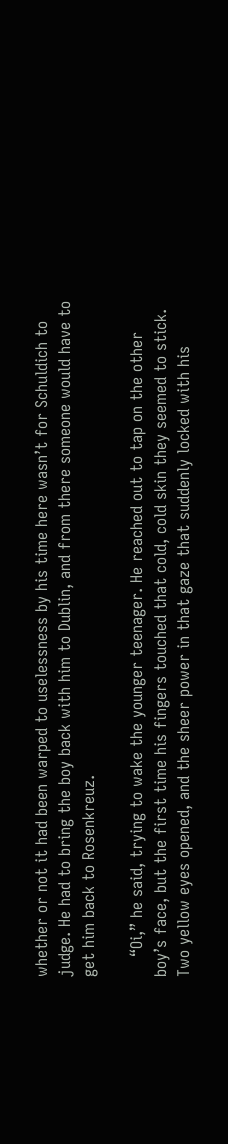whether or not it had been warped to uselessness by his time here wasn’t for Schuldich to judge. He had to bring the boy back with him to Dublin, and from there someone would have to get him back to Rosenkreuz.

    “Oi,” he said, trying to wake the younger teenager. He reached out to tap on the other boy’s face, but the first time his fingers touched that cold, cold skin they seemed to stick. Two yellow eyes opened, and the sheer power in that gaze that suddenly locked with his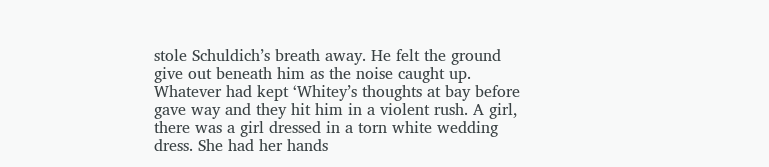stole Schuldich’s breath away. He felt the ground give out beneath him as the noise caught up. Whatever had kept ‘Whitey’s thoughts at bay before gave way and they hit him in a violent rush. A girl, there was a girl dressed in a torn white wedding dress. She had her hands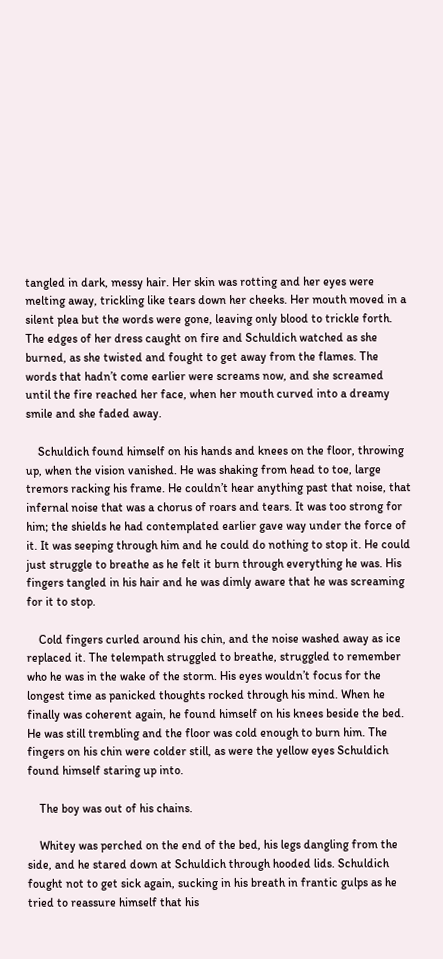tangled in dark, messy hair. Her skin was rotting and her eyes were melting away, trickling like tears down her cheeks. Her mouth moved in a silent plea but the words were gone, leaving only blood to trickle forth. The edges of her dress caught on fire and Schuldich watched as she burned, as she twisted and fought to get away from the flames. The words that hadn’t come earlier were screams now, and she screamed until the fire reached her face, when her mouth curved into a dreamy smile and she faded away.

    Schuldich found himself on his hands and knees on the floor, throwing up, when the vision vanished. He was shaking from head to toe, large tremors racking his frame. He couldn’t hear anything past that noise, that infernal noise that was a chorus of roars and tears. It was too strong for him; the shields he had contemplated earlier gave way under the force of it. It was seeping through him and he could do nothing to stop it. He could just struggle to breathe as he felt it burn through everything he was. His fingers tangled in his hair and he was dimly aware that he was screaming for it to stop.

    Cold fingers curled around his chin, and the noise washed away as ice replaced it. The telempath struggled to breathe, struggled to remember who he was in the wake of the storm. His eyes wouldn’t focus for the longest time as panicked thoughts rocked through his mind. When he finally was coherent again, he found himself on his knees beside the bed. He was still trembling and the floor was cold enough to burn him. The fingers on his chin were colder still, as were the yellow eyes Schuldich found himself staring up into.

    The boy was out of his chains.

    Whitey was perched on the end of the bed, his legs dangling from the side, and he stared down at Schuldich through hooded lids. Schuldich fought not to get sick again, sucking in his breath in frantic gulps as he tried to reassure himself that his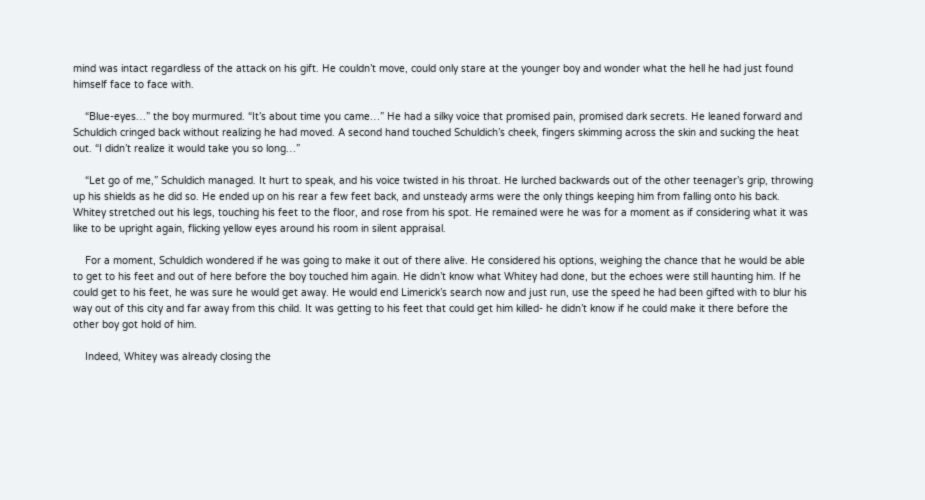mind was intact regardless of the attack on his gift. He couldn’t move, could only stare at the younger boy and wonder what the hell he had just found himself face to face with.

    “Blue-eyes…” the boy murmured. “It’s about time you came…” He had a silky voice that promised pain, promised dark secrets. He leaned forward and Schuldich cringed back without realizing he had moved. A second hand touched Schuldich’s cheek, fingers skimming across the skin and sucking the heat out. “I didn’t realize it would take you so long…”

    “Let go of me,” Schuldich managed. It hurt to speak, and his voice twisted in his throat. He lurched backwards out of the other teenager’s grip, throwing up his shields as he did so. He ended up on his rear a few feet back, and unsteady arms were the only things keeping him from falling onto his back. Whitey stretched out his legs, touching his feet to the floor, and rose from his spot. He remained were he was for a moment as if considering what it was like to be upright again, flicking yellow eyes around his room in silent appraisal.

    For a moment, Schuldich wondered if he was going to make it out of there alive. He considered his options, weighing the chance that he would be able to get to his feet and out of here before the boy touched him again. He didn’t know what Whitey had done, but the echoes were still haunting him. If he could get to his feet, he was sure he would get away. He would end Limerick’s search now and just run, use the speed he had been gifted with to blur his way out of this city and far away from this child. It was getting to his feet that could get him killed- he didn’t know if he could make it there before the other boy got hold of him.

    Indeed, Whitey was already closing the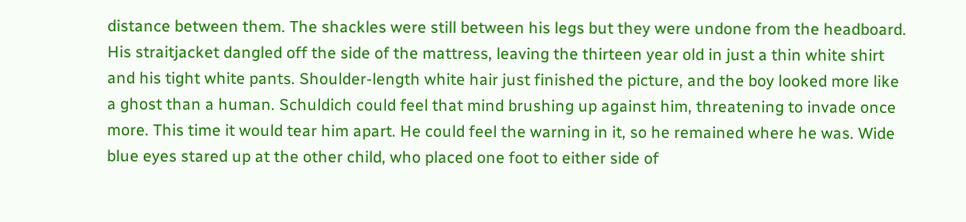distance between them. The shackles were still between his legs but they were undone from the headboard. His straitjacket dangled off the side of the mattress, leaving the thirteen year old in just a thin white shirt and his tight white pants. Shoulder-length white hair just finished the picture, and the boy looked more like a ghost than a human. Schuldich could feel that mind brushing up against him, threatening to invade once more. This time it would tear him apart. He could feel the warning in it, so he remained where he was. Wide blue eyes stared up at the other child, who placed one foot to either side of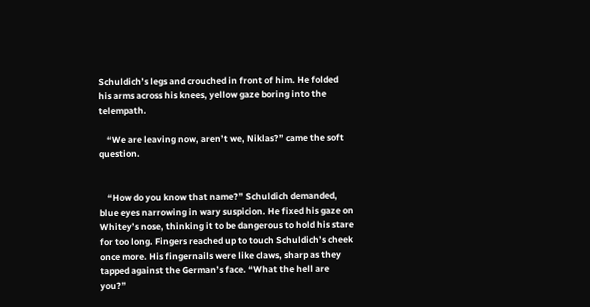Schuldich’s legs and crouched in front of him. He folded his arms across his knees, yellow gaze boring into the telempath.

    “We are leaving now, aren’t we, Niklas?” came the soft question.


    “How do you know that name?” Schuldich demanded, blue eyes narrowing in wary suspicion. He fixed his gaze on Whitey’s nose, thinking it to be dangerous to hold his stare for too long. Fingers reached up to touch Schuldich’s cheek once more. His fingernails were like claws, sharp as they tapped against the German’s face. “What the hell are you?”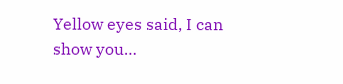Yellow eyes said, I can show you…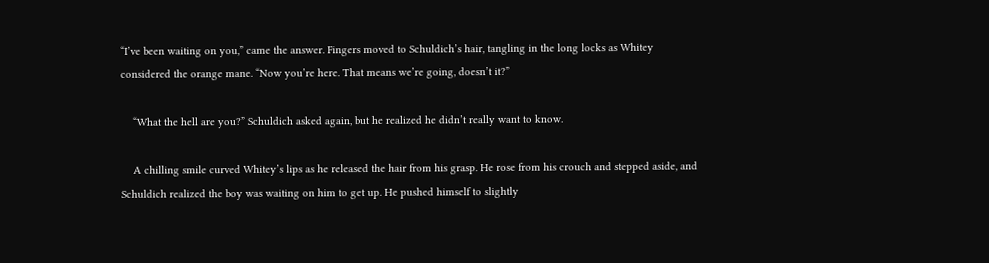“I’ve been waiting on you,” came the answer. Fingers moved to Schuldich’s hair, tangling in the long locks as Whitey considered the orange mane. “Now you’re here. That means we’re going, doesn’t it?”

    “What the hell are you?” Schuldich asked again, but he realized he didn’t really want to know.

    A chilling smile curved Whitey’s lips as he released the hair from his grasp. He rose from his crouch and stepped aside, and Schuldich realized the boy was waiting on him to get up. He pushed himself to slightly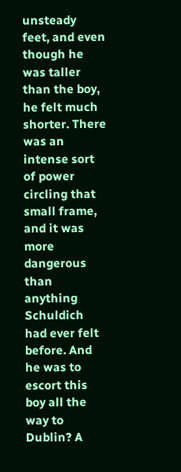unsteady feet, and even though he was taller than the boy, he felt much shorter. There was an intense sort of power circling that small frame, and it was more dangerous than anything Schuldich had ever felt before. And he was to escort this boy all the way to Dublin? A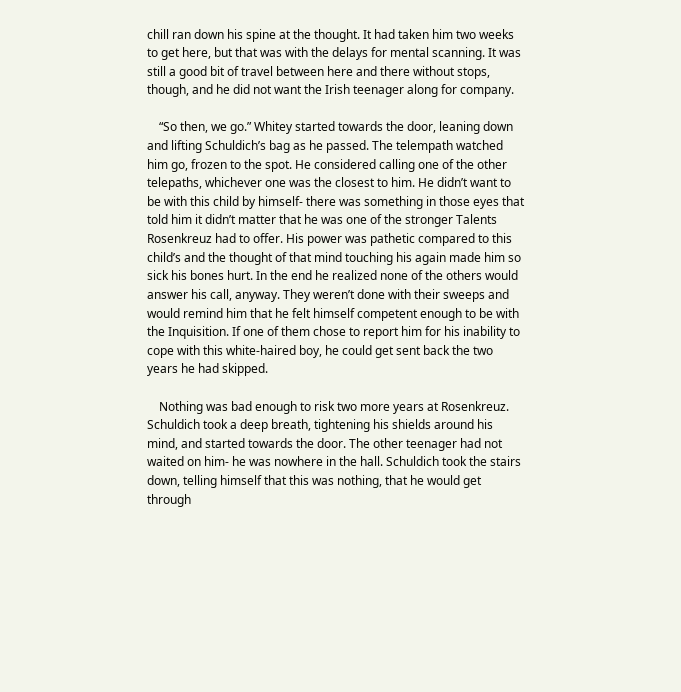chill ran down his spine at the thought. It had taken him two weeks to get here, but that was with the delays for mental scanning. It was still a good bit of travel between here and there without stops, though, and he did not want the Irish teenager along for company.

    “So then, we go.” Whitey started towards the door, leaning down and lifting Schuldich’s bag as he passed. The telempath watched him go, frozen to the spot. He considered calling one of the other telepaths, whichever one was the closest to him. He didn’t want to be with this child by himself- there was something in those eyes that told him it didn’t matter that he was one of the stronger Talents Rosenkreuz had to offer. His power was pathetic compared to this child’s and the thought of that mind touching his again made him so sick his bones hurt. In the end he realized none of the others would answer his call, anyway. They weren’t done with their sweeps and would remind him that he felt himself competent enough to be with the Inquisition. If one of them chose to report him for his inability to cope with this white-haired boy, he could get sent back the two years he had skipped.

    Nothing was bad enough to risk two more years at Rosenkreuz. Schuldich took a deep breath, tightening his shields around his mind, and started towards the door. The other teenager had not waited on him- he was nowhere in the hall. Schuldich took the stairs down, telling himself that this was nothing, that he would get through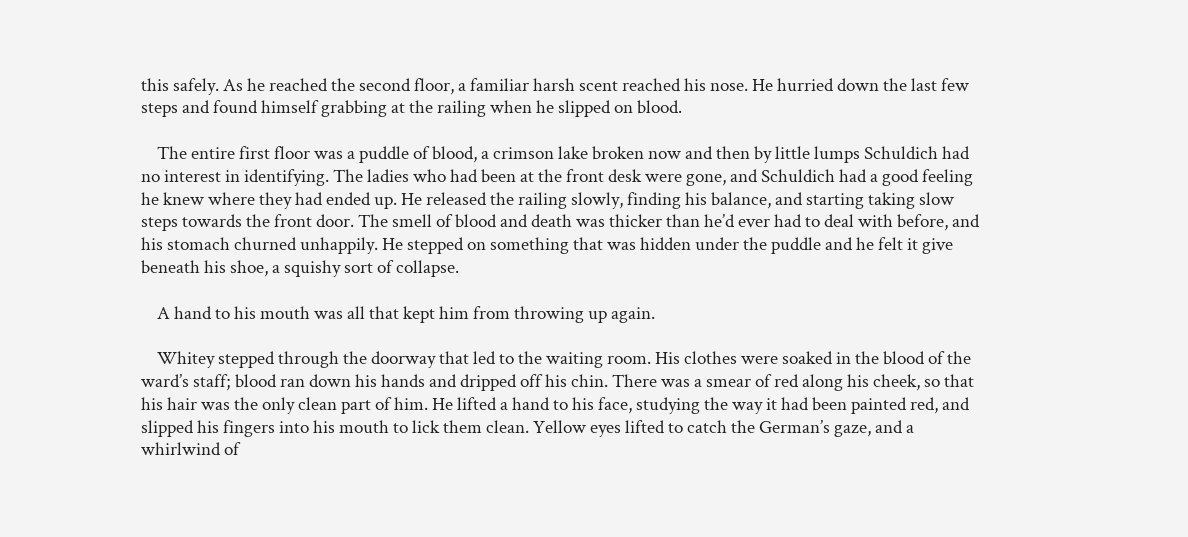this safely. As he reached the second floor, a familiar harsh scent reached his nose. He hurried down the last few steps and found himself grabbing at the railing when he slipped on blood.

    The entire first floor was a puddle of blood, a crimson lake broken now and then by little lumps Schuldich had no interest in identifying. The ladies who had been at the front desk were gone, and Schuldich had a good feeling he knew where they had ended up. He released the railing slowly, finding his balance, and starting taking slow steps towards the front door. The smell of blood and death was thicker than he’d ever had to deal with before, and his stomach churned unhappily. He stepped on something that was hidden under the puddle and he felt it give beneath his shoe, a squishy sort of collapse.

    A hand to his mouth was all that kept him from throwing up again.

    Whitey stepped through the doorway that led to the waiting room. His clothes were soaked in the blood of the ward’s staff; blood ran down his hands and dripped off his chin. There was a smear of red along his cheek, so that his hair was the only clean part of him. He lifted a hand to his face, studying the way it had been painted red, and slipped his fingers into his mouth to lick them clean. Yellow eyes lifted to catch the German’s gaze, and a whirlwind of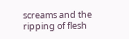screams and the ripping of flesh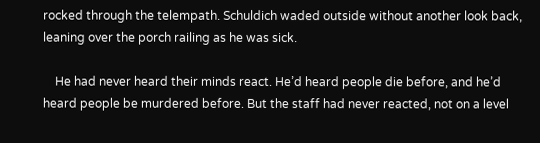rocked through the telempath. Schuldich waded outside without another look back, leaning over the porch railing as he was sick.

    He had never heard their minds react. He’d heard people die before, and he’d heard people be murdered before. But the staff had never reacted, not on a level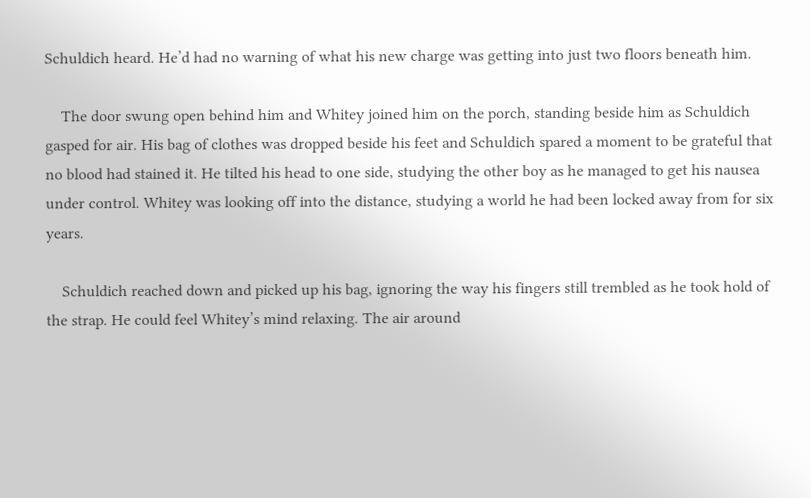Schuldich heard. He’d had no warning of what his new charge was getting into just two floors beneath him.

    The door swung open behind him and Whitey joined him on the porch, standing beside him as Schuldich gasped for air. His bag of clothes was dropped beside his feet and Schuldich spared a moment to be grateful that no blood had stained it. He tilted his head to one side, studying the other boy as he managed to get his nausea under control. Whitey was looking off into the distance, studying a world he had been locked away from for six years.

    Schuldich reached down and picked up his bag, ignoring the way his fingers still trembled as he took hold of the strap. He could feel Whitey’s mind relaxing. The air around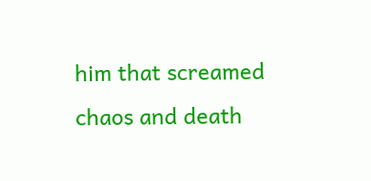him that screamed chaos and death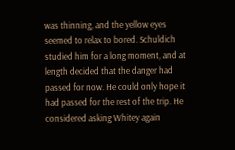was thinning, and the yellow eyes seemed to relax to bored. Schuldich studied him for a long moment, and at length decided that the danger had passed for now. He could only hope it had passed for the rest of the trip. He considered asking Whitey again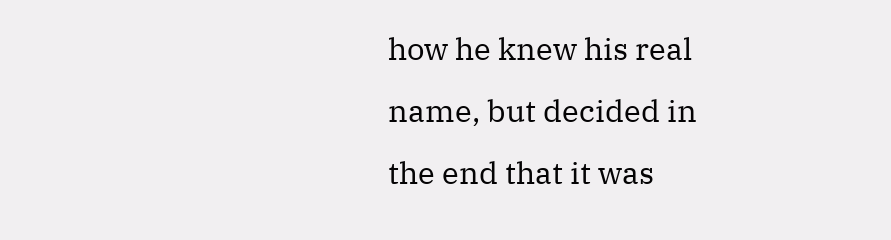how he knew his real name, but decided in the end that it was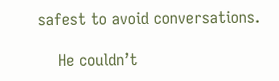safest to avoid conversations.

    He couldn’t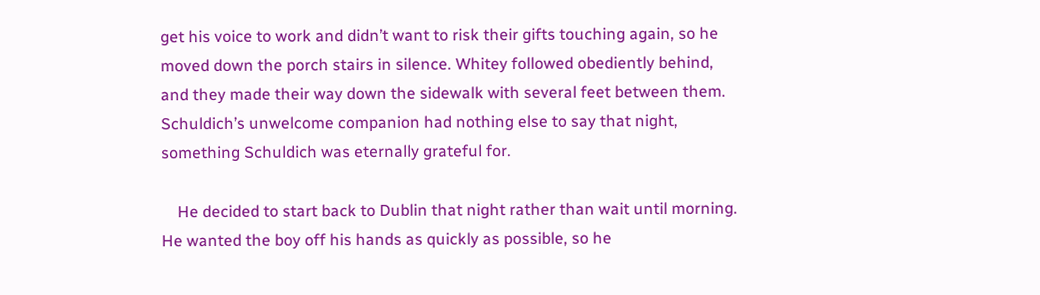get his voice to work and didn’t want to risk their gifts touching again, so he moved down the porch stairs in silence. Whitey followed obediently behind, and they made their way down the sidewalk with several feet between them. Schuldich’s unwelcome companion had nothing else to say that night, something Schuldich was eternally grateful for.

    He decided to start back to Dublin that night rather than wait until morning. He wanted the boy off his hands as quickly as possible, so he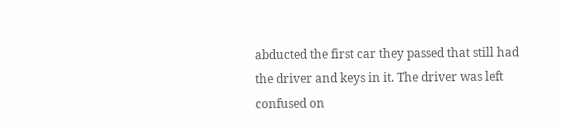abducted the first car they passed that still had the driver and keys in it. The driver was left confused on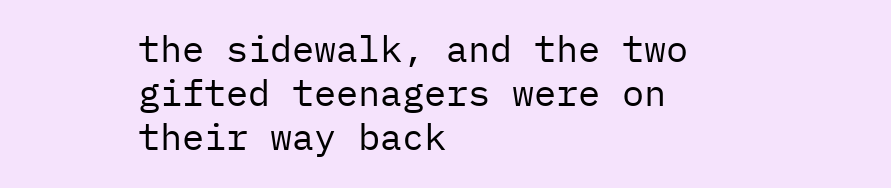the sidewalk, and the two gifted teenagers were on their way back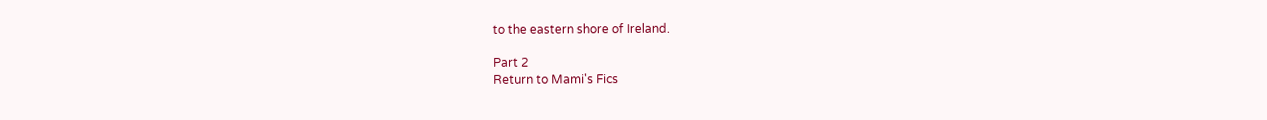to the eastern shore of Ireland.

Part 2
Return to Mami's Fics